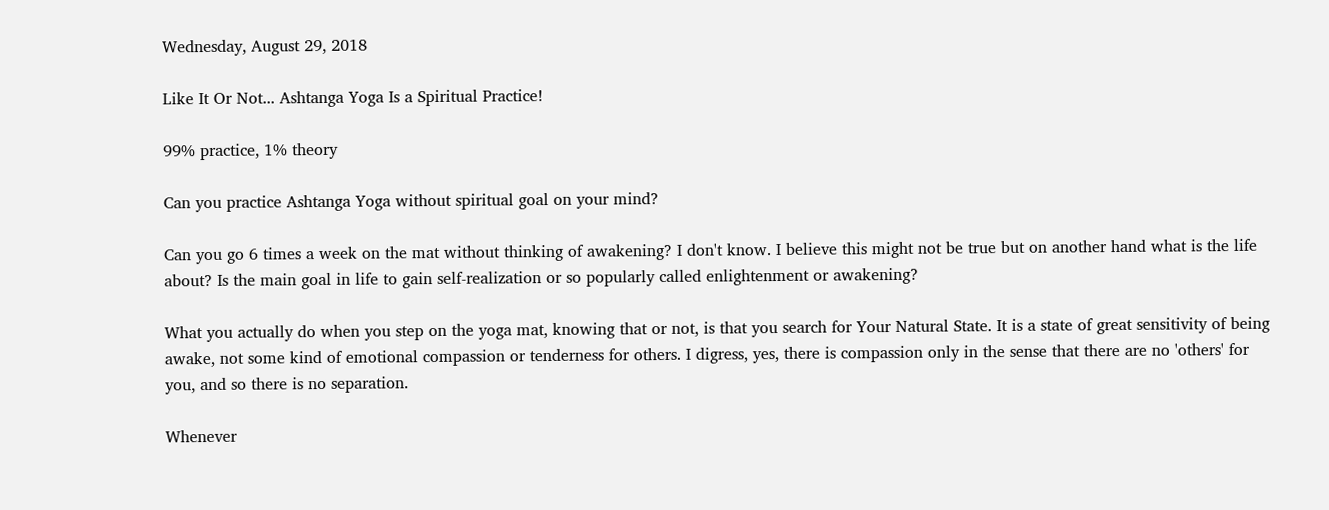Wednesday, August 29, 2018

Like It Or Not... Ashtanga Yoga Is a Spiritual Practice!

99% practice, 1% theory

Can you practice Ashtanga Yoga without spiritual goal on your mind?

Can you go 6 times a week on the mat without thinking of awakening? I don't know. I believe this might not be true but on another hand what is the life about? Is the main goal in life to gain self-realization or so popularly called enlightenment or awakening?

What you actually do when you step on the yoga mat, knowing that or not, is that you search for Your Natural State. It is a state of great sensitivity of being awake, not some kind of emotional compassion or tenderness for others. I digress, yes, there is compassion only in the sense that there are no 'others' for you, and so there is no separation.

Whenever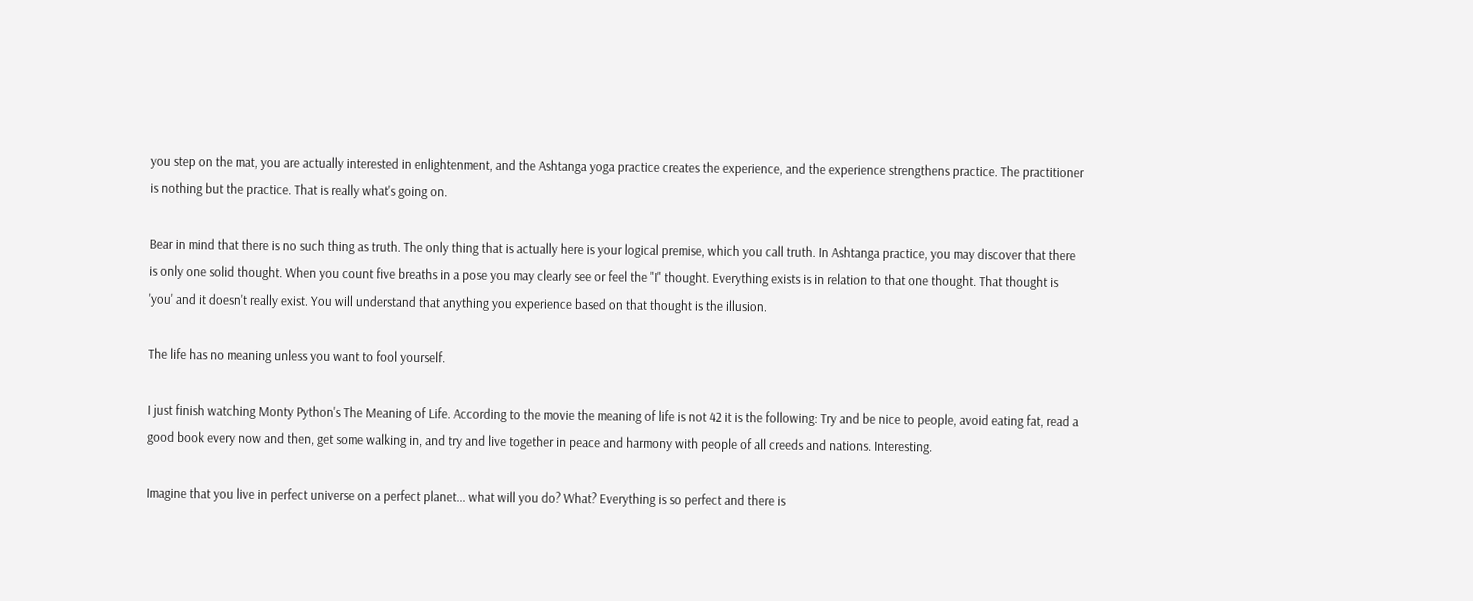you step on the mat, you are actually interested in enlightenment, and the Ashtanga yoga practice creates the experience, and the experience strengthens practice. The practitioner is nothing but the practice. That is really what's going on.

Bear in mind that there is no such thing as truth. The only thing that is actually here is your logical premise, which you call truth. In Ashtanga practice, you may discover that there is only one solid thought. When you count five breaths in a pose you may clearly see or feel the "I" thought. Everything exists is in relation to that one thought. That thought is 'you' and it doesn't really exist. You will understand that anything you experience based on that thought is the illusion.

The life has no meaning unless you want to fool yourself.

I just finish watching Monty Python's The Meaning of Life. According to the movie the meaning of life is not 42 it is the following: Try and be nice to people, avoid eating fat, read a good book every now and then, get some walking in, and try and live together in peace and harmony with people of all creeds and nations. Interesting.

Imagine that you live in perfect universe on a perfect planet... what will you do? What? Everything is so perfect and there is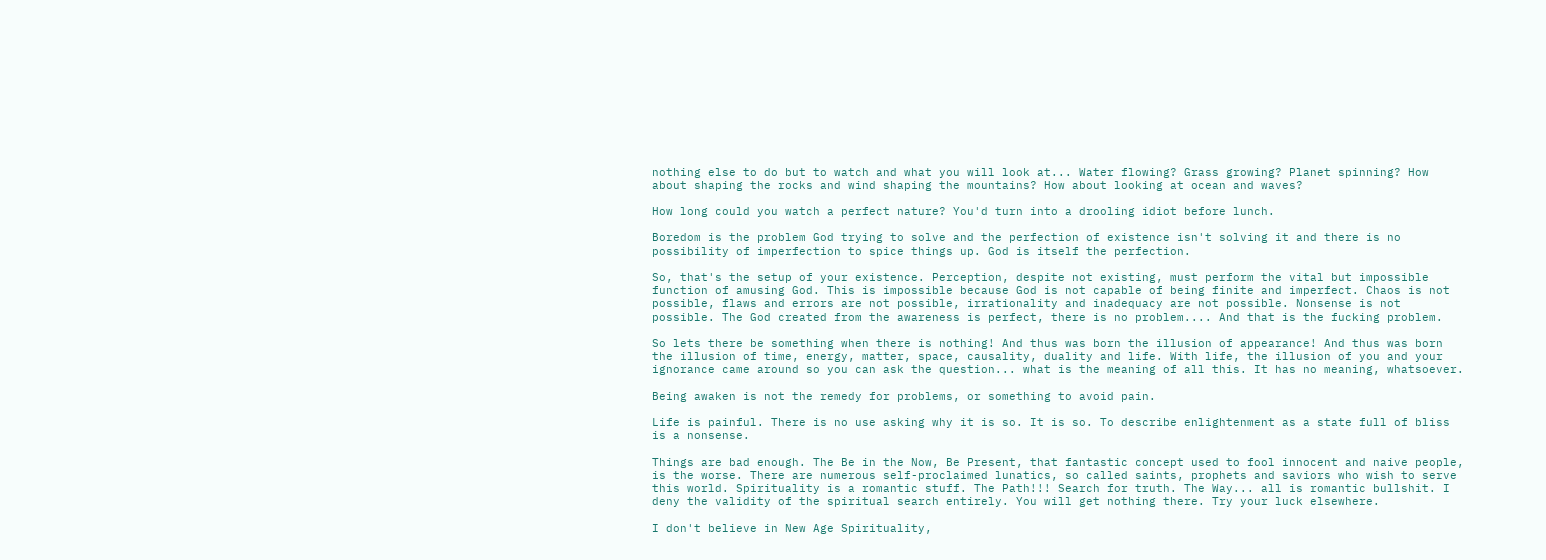nothing else to do but to watch and what you will look at... Water flowing? Grass growing? Planet spinning? How about shaping the rocks and wind shaping the mountains? How about looking at ocean and waves?

How long could you watch a perfect nature? You'd turn into a drooling idiot before lunch.

Boredom is the problem God trying to solve and the perfection of existence isn't solving it and there is no possibility of imperfection to spice things up. God is itself the perfection.

So, that's the setup of your existence. Perception, despite not existing, must perform the vital but impossible function of amusing God. This is impossible because God is not capable of being finite and imperfect. Chaos is not possible, flaws and errors are not possible, irrationality and inadequacy are not possible. Nonsense is not possible. The God created from the awareness is perfect, there is no problem.... And that is the fucking problem.

So lets there be something when there is nothing! And thus was born the illusion of appearance! And thus was born the illusion of time, energy, matter, space, causality, duality and life. With life, the illusion of you and your ignorance came around so you can ask the question... what is the meaning of all this. It has no meaning, whatsoever.

Being awaken is not the remedy for problems, or something to avoid pain.

Life is painful. There is no use asking why it is so. It is so. To describe enlightenment as a state full of bliss is a nonsense.

Things are bad enough. The Be in the Now, Be Present, that fantastic concept used to fool innocent and naive people, is the worse. There are numerous self-proclaimed lunatics, so called saints, prophets and saviors who wish to serve this world. Spirituality is a romantic stuff. The Path!!! Search for truth. The Way... all is romantic bullshit. I deny the validity of the spiritual search entirely. You will get nothing there. Try your luck elsewhere.

I don't believe in New Age Spirituality,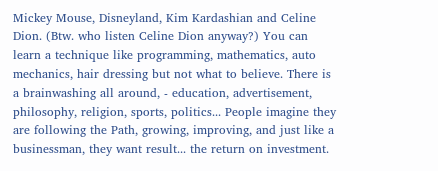Mickey Mouse, Disneyland, Kim Kardashian and Celine Dion. (Btw. who listen Celine Dion anyway?) You can learn a technique like programming, mathematics, auto mechanics, hair dressing but not what to believe. There is a brainwashing all around, - education, advertisement, philosophy, religion, sports, politics... People imagine they are following the Path, growing, improving, and just like a businessman, they want result... the return on investment.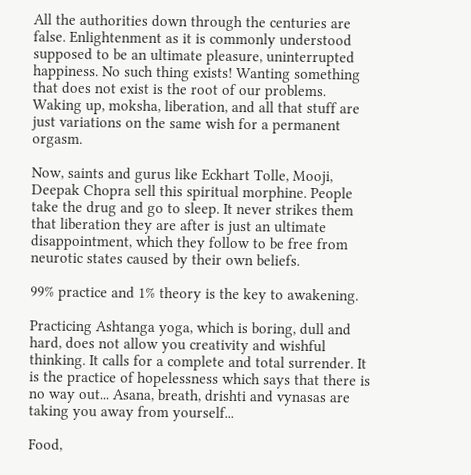All the authorities down through the centuries are false. Enlightenment as it is commonly understood supposed to be an ultimate pleasure, uninterrupted happiness. No such thing exists! Wanting something that does not exist is the root of our problems. Waking up, moksha, liberation, and all that stuff are just variations on the same wish for a permanent orgasm.

Now, saints and gurus like Eckhart Tolle, Mooji, Deepak Chopra sell this spiritual morphine. People take the drug and go to sleep. It never strikes them that liberation they are after is just an ultimate disappointment, which they follow to be free from neurotic states caused by their own beliefs.

99% practice and 1% theory is the key to awakening.

Practicing Ashtanga yoga, which is boring, dull and hard, does not allow you creativity and wishful thinking. It calls for a complete and total surrender. It is the practice of hopelessness which says that there is no way out... Asana, breath, drishti and vynasas are taking you away from yourself...

Food,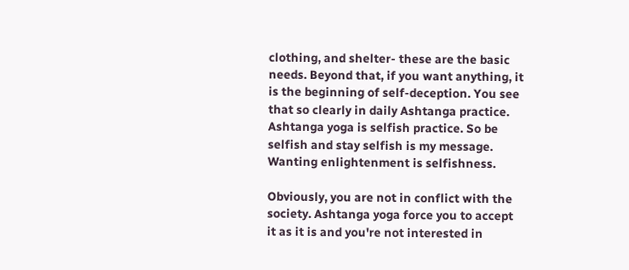clothing, and shelter- these are the basic needs. Beyond that, if you want anything, it is the beginning of self-deception. You see that so clearly in daily Ashtanga practice. Ashtanga yoga is selfish practice. So be selfish and stay selfish is my message. Wanting enlightenment is selfishness.

Obviously, you are not in conflict with the society. Ashtanga yoga force you to accept it as it is and you're not interested in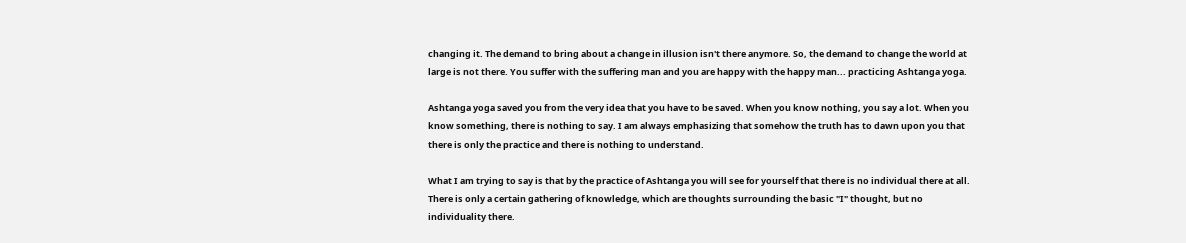changing it. The demand to bring about a change in illusion isn't there anymore. So, the demand to change the world at large is not there. You suffer with the suffering man and you are happy with the happy man... practicing Ashtanga yoga.

Ashtanga yoga saved you from the very idea that you have to be saved. When you know nothing, you say a lot. When you know something, there is nothing to say. I am always emphasizing that somehow the truth has to dawn upon you that there is only the practice and there is nothing to understand.

What I am trying to say is that by the practice of Ashtanga you will see for yourself that there is no individual there at all. There is only a certain gathering of knowledge, which are thoughts surrounding the basic "I" thought, but no individuality there.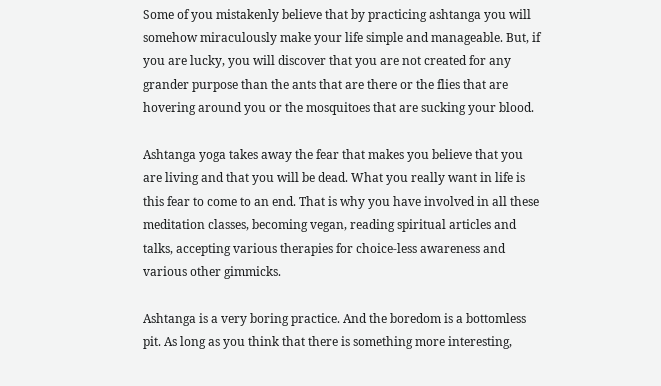Some of you mistakenly believe that by practicing ashtanga you will somehow miraculously make your life simple and manageable. But, if you are lucky, you will discover that you are not created for any grander purpose than the ants that are there or the flies that are hovering around you or the mosquitoes that are sucking your blood.

Ashtanga yoga takes away the fear that makes you believe that you are living and that you will be dead. What you really want in life is this fear to come to an end. That is why you have involved in all these meditation classes, becoming vegan, reading spiritual articles and talks, accepting various therapies for choice-less awareness and various other gimmicks.

Ashtanga is a very boring practice. And the boredom is a bottomless pit. As long as you think that there is something more interesting,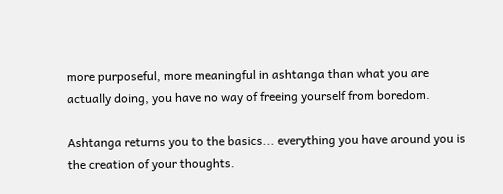more purposeful, more meaningful in ashtanga than what you are actually doing, you have no way of freeing yourself from boredom.

Ashtanga returns you to the basics... everything you have around you is the creation of your thoughts.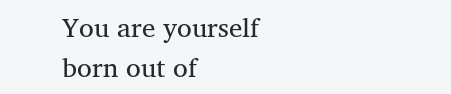You are yourself born out of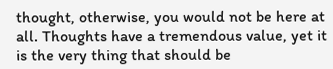thought, otherwise, you would not be here at all. Thoughts have a tremendous value, yet it is the very thing that should be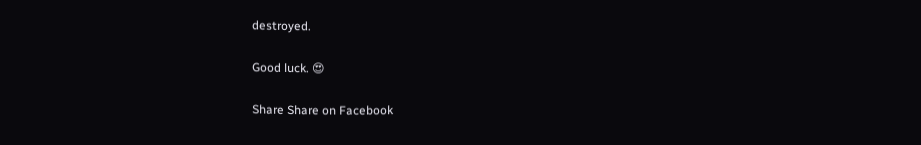destroyed.

Good luck. 😍

Share Share on Facebook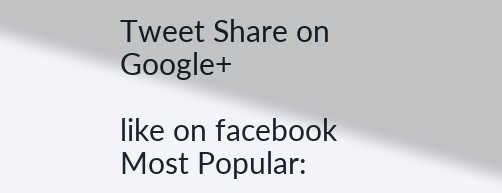Tweet Share on Google+

like on facebook
Most Popular: